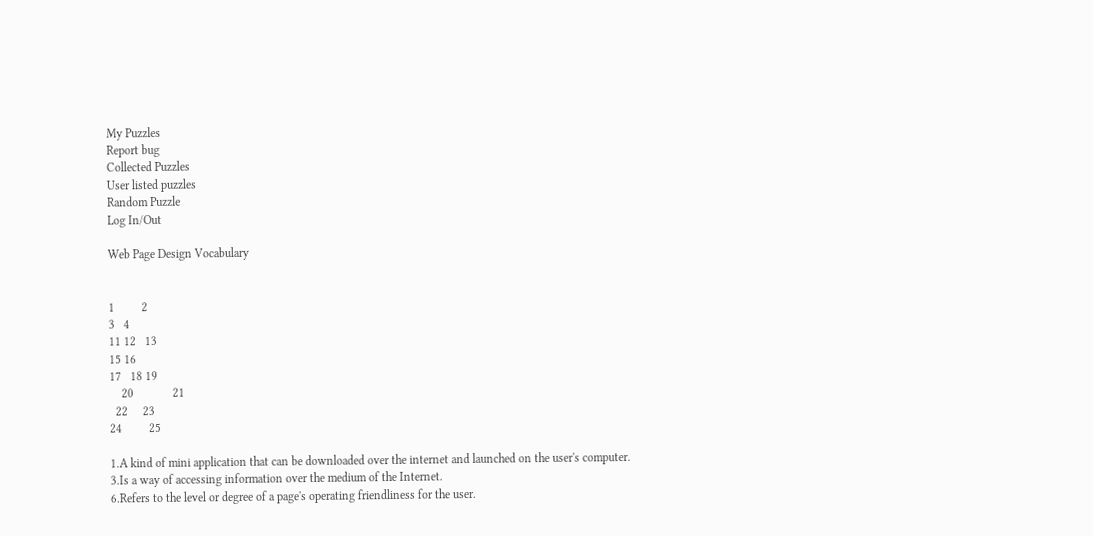My Puzzles
Report bug
Collected Puzzles
User listed puzzles
Random Puzzle
Log In/Out

Web Page Design Vocabulary


1         2
3   4
11 12   13
15 16
17   18 19
    20             21
  22     23
24         25

1.A kind of mini application that can be downloaded over the internet and launched on the user's computer.
3.Is a way of accessing information over the medium of the Internet.
6.Refers to the level or degree of a page's operating friendliness for the user.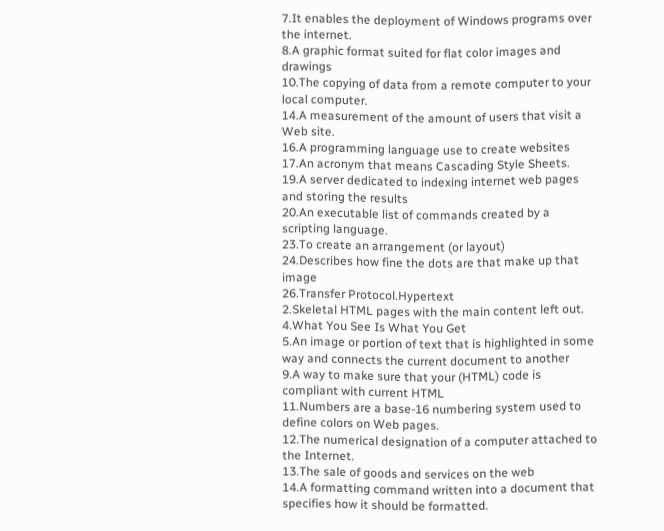7.It enables the deployment of Windows programs over the internet.
8.A graphic format suited for flat color images and drawings
10.The copying of data from a remote computer to your local computer.
14.A measurement of the amount of users that visit a Web site.
16.A programming language use to create websites
17.An acronym that means Cascading Style Sheets.
19.A server dedicated to indexing internet web pages and storing the results
20.An executable list of commands created by a scripting language.
23.To create an arrangement (or layout)
24.Describes how fine the dots are that make up that image
26.Transfer Protocol.Hypertext
2.Skeletal HTML pages with the main content left out.
4.What You See Is What You Get
5.An image or portion of text that is highlighted in some way and connects the current document to another
9.A way to make sure that your (HTML) code is compliant with current HTML
11.Numbers are a base-16 numbering system used to define colors on Web pages.
12.The numerical designation of a computer attached to the Internet.
13.The sale of goods and services on the web
14.A formatting command written into a document that specifies how it should be formatted.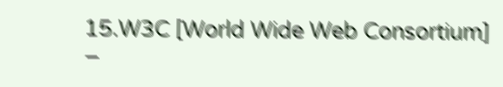15.W3C [World Wide Web Consortium] −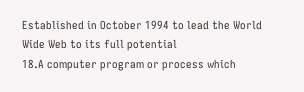Established in October 1994 to lead the World Wide Web to its full potential
18.A computer program or process which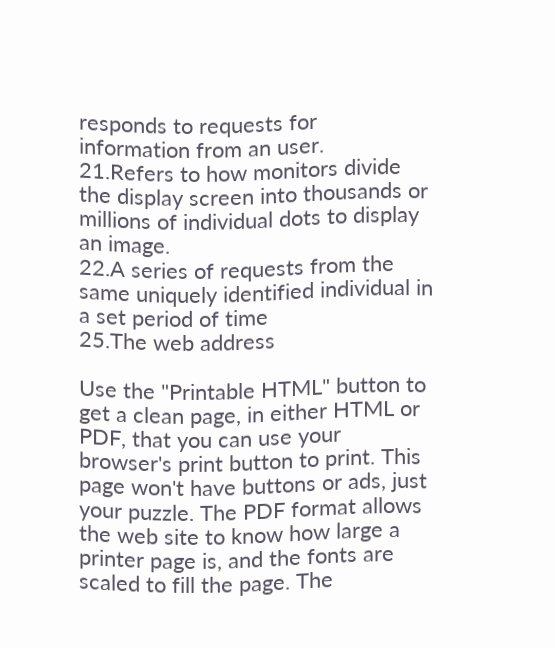responds to requests for information from an user.
21.Refers to how monitors divide the display screen into thousands or millions of individual dots to display an image.
22.A series of requests from the same uniquely identified individual in a set period of time
25.The web address

Use the "Printable HTML" button to get a clean page, in either HTML or PDF, that you can use your browser's print button to print. This page won't have buttons or ads, just your puzzle. The PDF format allows the web site to know how large a printer page is, and the fonts are scaled to fill the page. The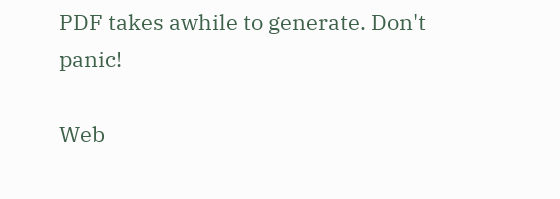PDF takes awhile to generate. Don't panic!

Web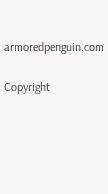armoredpenguin.com

Copyright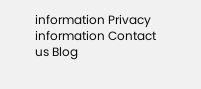information Privacy information Contact us Blog